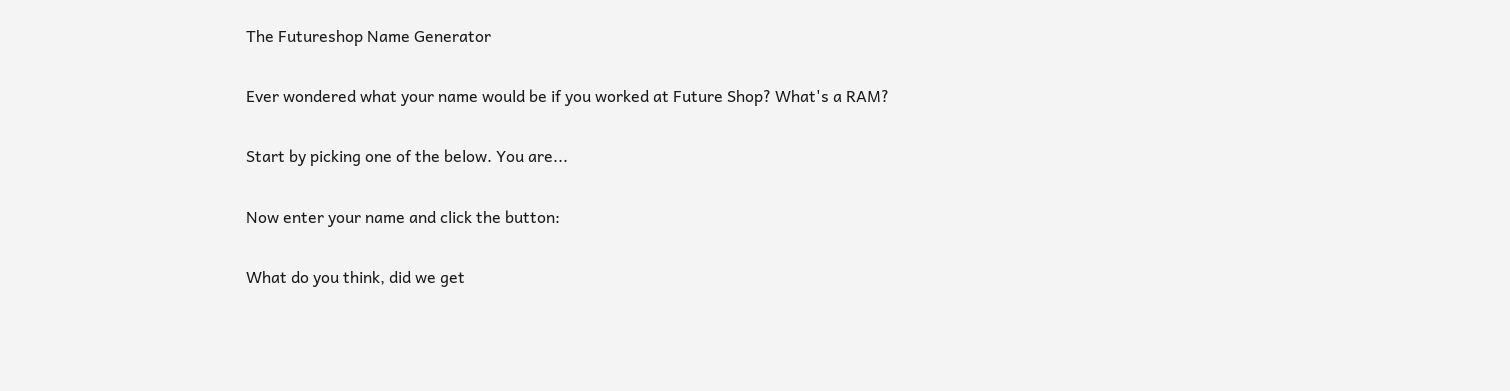The Futureshop Name Generator

Ever wondered what your name would be if you worked at Future Shop? What's a RAM?

Start by picking one of the below. You are...

Now enter your name and click the button:

What do you think, did we get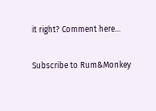it right? Comment here...

Subscribe to Rum&Monkey